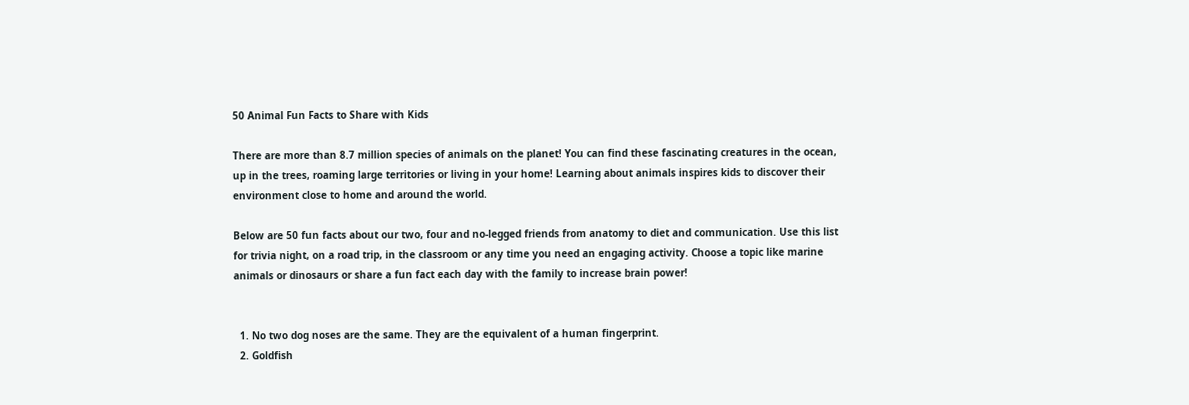50 Animal Fun Facts to Share with Kids

There are more than 8.7 million species of animals on the planet! You can find these fascinating creatures in the ocean, up in the trees, roaming large territories or living in your home! Learning about animals inspires kids to discover their environment close to home and around the world.

Below are 50 fun facts about our two, four and no-legged friends from anatomy to diet and communication. Use this list for trivia night, on a road trip, in the classroom or any time you need an engaging activity. Choose a topic like marine animals or dinosaurs or share a fun fact each day with the family to increase brain power!


  1. No two dog noses are the same. They are the equivalent of a human fingerprint.
  2. Goldfish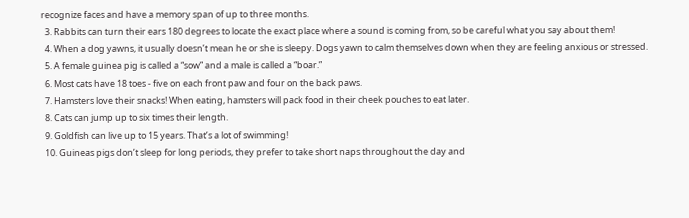recognize faces and have a memory span of up to three months.
  3. Rabbits can turn their ears 180 degrees to locate the exact place where a sound is coming from, so be careful what you say about them!
  4. When a dog yawns, it usually doesn’t mean he or she is sleepy. Dogs yawn to calm themselves down when they are feeling anxious or stressed.
  5. A female guinea pig is called a “sow” and a male is called a “boar.”
  6. Most cats have 18 toes - five on each front paw and four on the back paws.
  7. Hamsters love their snacks! When eating, hamsters will pack food in their cheek pouches to eat later.
  8. Cats can jump up to six times their length.
  9. Goldfish can live up to 15 years. That’s a lot of swimming!
  10. Guineas pigs don’t sleep for long periods, they prefer to take short naps throughout the day and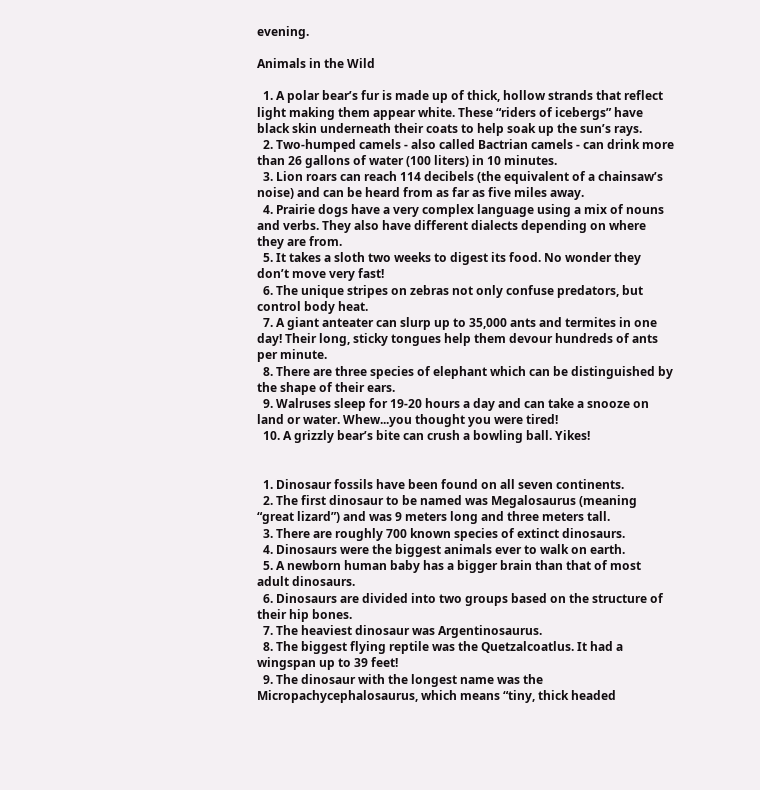evening.

Animals in the Wild

  1. A polar bear’s fur is made up of thick, hollow strands that reflect light making them appear white. These “riders of icebergs” have black skin underneath their coats to help soak up the sun’s rays.
  2. Two-humped camels - also called Bactrian camels - can drink more than 26 gallons of water (100 liters) in 10 minutes.
  3. Lion roars can reach 114 decibels (the equivalent of a chainsaw’s noise) and can be heard from as far as five miles away.
  4. Prairie dogs have a very complex language using a mix of nouns and verbs. They also have different dialects depending on where they are from.
  5. It takes a sloth two weeks to digest its food. No wonder they don’t move very fast!
  6. The unique stripes on zebras not only confuse predators, but control body heat.
  7. A giant anteater can slurp up to 35,000 ants and termites in one day! Their long, sticky tongues help them devour hundreds of ants per minute.
  8. There are three species of elephant which can be distinguished by the shape of their ears.
  9. Walruses sleep for 19-20 hours a day and can take a snooze on land or water. Whew...you thought you were tired!
  10. A grizzly bear’s bite can crush a bowling ball. Yikes!


  1. Dinosaur fossils have been found on all seven continents.
  2. The first dinosaur to be named was Megalosaurus (meaning “great lizard”) and was 9 meters long and three meters tall.
  3. There are roughly 700 known species of extinct dinosaurs.
  4. Dinosaurs were the biggest animals ever to walk on earth.
  5. A newborn human baby has a bigger brain than that of most adult dinosaurs.
  6. Dinosaurs are divided into two groups based on the structure of their hip bones.
  7. The heaviest dinosaur was Argentinosaurus.
  8. The biggest flying reptile was the Quetzalcoatlus. It had a wingspan up to 39 feet!
  9. The dinosaur with the longest name was the Micropachycephalosaurus, which means “tiny, thick headed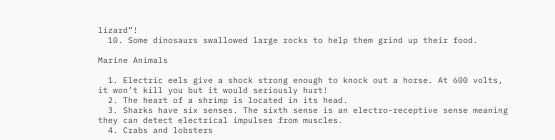lizard”!
  10. Some dinosaurs swallowed large rocks to help them grind up their food.

Marine Animals

  1. Electric eels give a shock strong enough to knock out a horse. At 600 volts, it won’t kill you but it would seriously hurt!
  2. The heart of a shrimp is located in its head.
  3. Sharks have six senses. The sixth sense is an electro-receptive sense meaning they can detect electrical impulses from muscles.
  4. Crabs and lobsters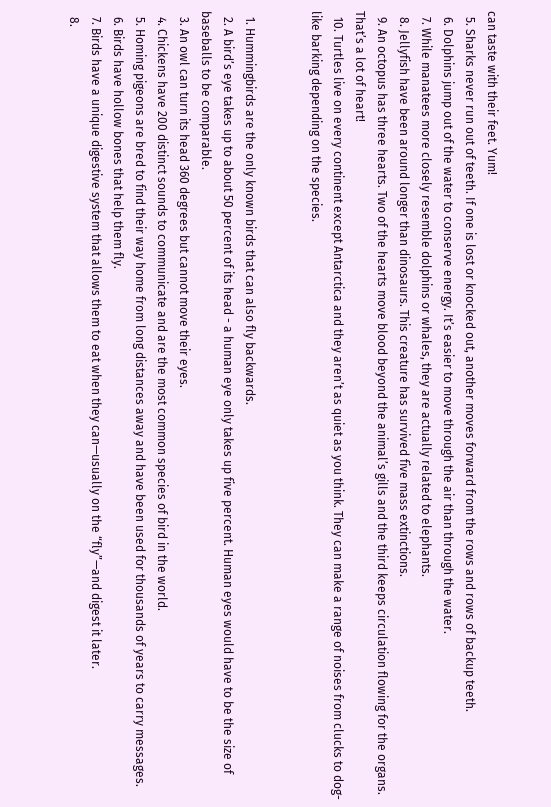can taste with their feet. Yum!
  5. Sharks never run out of teeth. If one is lost or knocked out, another moves forward from the rows and rows of backup teeth.
  6. Dolphins jump out of the water to conserve energy. It’s easier to move through the air than through the water.
  7. While manatees more closely resemble dolphins or whales, they are actually related to elephants.
  8. Jellyfish have been around longer than dinosaurs. This creature has survived five mass extinctions.
  9. An octopus has three hearts. Two of the hearts move blood beyond the animal’s gills and the third keeps circulation flowing for the organs. That’s a lot of heart!
  10. Turtles live on every continent except Antarctica and they aren’t as quiet as you think. They can make a range of noises from clucks to dog-like barking depending on the species.


  1. Hummingbirds are the only known birds that can also fly backwards.
  2. A bird’s eye takes up to about 50 percent of its head - a human eye only takes up five percent. Human eyes would have to be the size of baseballs to be comparable.
  3. An owl can turn its head 360 degrees but cannot move their eyes.
  4. Chickens have 200 distinct sounds to communicate and are the most common species of bird in the world.
  5. Homing pigeons are bred to find their way home from long distances away and have been used for thousands of years to carry messages.
  6. Birds have hollow bones that help them fly.
  7. Birds have a unique digestive system that allows them to eat when they can—usually on the “fly”—and digest it later.
  8.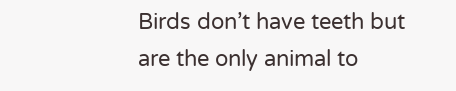Birds don’t have teeth but are the only animal to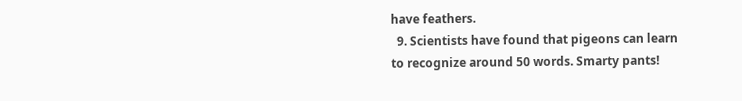have feathers.
  9. Scientists have found that pigeons can learn to recognize around 50 words. Smarty pants!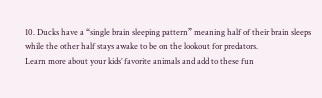10. Ducks have a “single brain sleeping pattern” meaning half of their brain sleeps while the other half stays awake to be on the lookout for predators.
Learn more about your kids’ favorite animals and add to these fun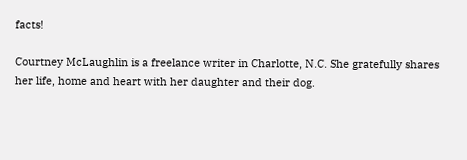facts!

Courtney McLaughlin is a freelance writer in Charlotte, N.C. She gratefully shares her life, home and heart with her daughter and their dog.